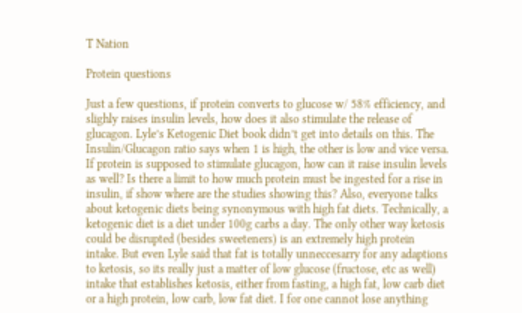T Nation

Protein questions

Just a few questions, if protein converts to glucose w/ 58% efficiency, and slighly raises insulin levels, how does it also stimulate the release of glucagon. Lyle’s Ketogenic Diet book didn’t get into details on this. The Insulin/Glucagon ratio says when 1 is high, the other is low and vice versa. If protein is supposed to stimulate glucagon, how can it raise insulin levels as well? Is there a limit to how much protein must be ingested for a rise in insulin, if show where are the studies showing this? Also, everyone talks about ketogenic diets being synonymous with high fat diets. Technically, a ketogenic diet is a diet under 100g carbs a day. The only other way ketosis could be disrupted (besides sweeteners) is an extremely high protein intake. But even Lyle said that fat is totally unneccesarry for any adaptions to ketosis, so its really just a matter of low glucose (fructose, etc as well) intake that establishes ketosis, either from fasting, a high fat, low carb diet or a high protein, low carb, low fat diet. I for one cannot lose anything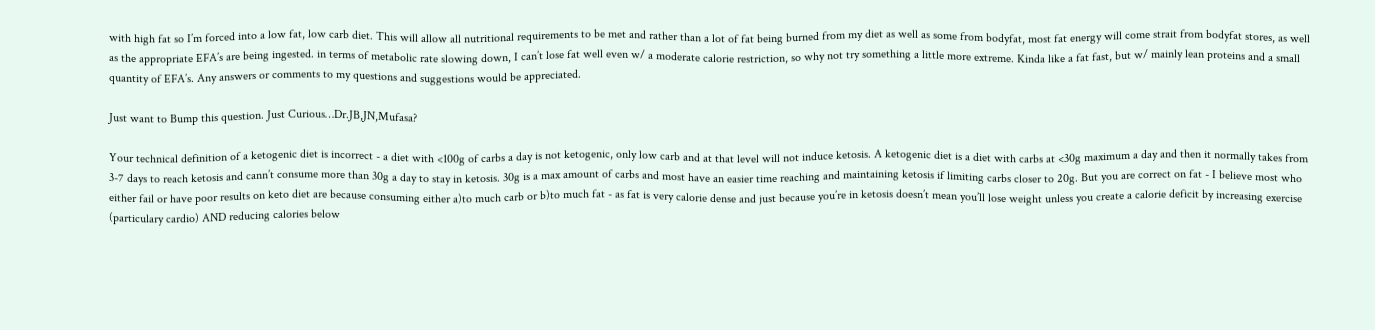with high fat so I’m forced into a low fat, low carb diet. This will allow all nutritional requirements to be met and rather than a lot of fat being burned from my diet as well as some from bodyfat, most fat energy will come strait from bodyfat stores, as well as the appropriate EFA’s are being ingested. in terms of metabolic rate slowing down, I can’t lose fat well even w/ a moderate calorie restriction, so why not try something a little more extreme. Kinda like a fat fast, but w/ mainly lean proteins and a small quantity of EFA’s. Any answers or comments to my questions and suggestions would be appreciated.

Just want to Bump this question. Just Curious…Dr.JB,JN,Mufasa?

Your technical definition of a ketogenic diet is incorrect - a diet with <100g of carbs a day is not ketogenic, only low carb and at that level will not induce ketosis. A ketogenic diet is a diet with carbs at <30g maximum a day and then it normally takes from 3-7 days to reach ketosis and cann’t consume more than 30g a day to stay in ketosis. 30g is a max amount of carbs and most have an easier time reaching and maintaining ketosis if limiting carbs closer to 20g. But you are correct on fat - I believe most who either fail or have poor results on keto diet are because consuming either a)to much carb or b)to much fat - as fat is very calorie dense and just because you’re in ketosis doesn’t mean you’ll lose weight unless you create a calorie deficit by increasing exercise (particulary cardio) AND reducing calories below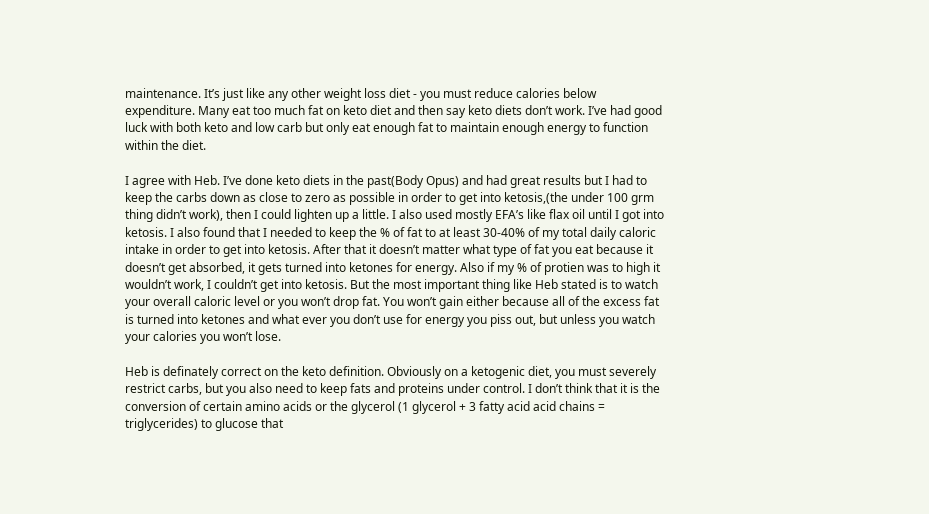maintenance. It’s just like any other weight loss diet - you must reduce calories below expenditure. Many eat too much fat on keto diet and then say keto diets don’t work. I’ve had good luck with both keto and low carb but only eat enough fat to maintain enough energy to function within the diet.

I agree with Heb. I’ve done keto diets in the past(Body Opus) and had great results but I had to keep the carbs down as close to zero as possible in order to get into ketosis,(the under 100 grm thing didn’t work), then I could lighten up a little. I also used mostly EFA’s like flax oil until I got into ketosis. I also found that I needed to keep the % of fat to at least 30-40% of my total daily caloric intake in order to get into ketosis. After that it doesn’t matter what type of fat you eat because it doesn’t get absorbed, it gets turned into ketones for energy. Also if my % of protien was to high it wouldn’t work, I couldn’t get into ketosis. But the most important thing like Heb stated is to watch your overall caloric level or you won’t drop fat. You won’t gain either because all of the excess fat is turned into ketones and what ever you don’t use for energy you piss out, but unless you watch your calories you won’t lose.

Heb is definately correct on the keto definition. Obviously on a ketogenic diet, you must severely restrict carbs, but you also need to keep fats and proteins under control. I don’t think that it is the conversion of certain amino acids or the glycerol (1 glycerol + 3 fatty acid acid chains = triglycerides) to glucose that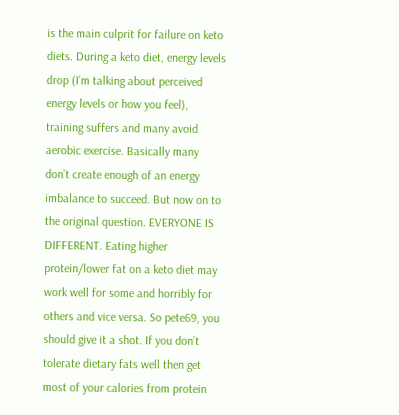is the main culprit for failure on keto diets. During a keto diet, energy levels drop (I’m talking about perceived energy levels or how you feel), training suffers and many avoid aerobic exercise. Basically many don’t create enough of an energy imbalance to succeed. But now on to the original question. EVERYONE IS DIFFERENT. Eating higher protein/lower fat on a keto diet may work well for some and horribly for others and vice versa. So pete69, you should give it a shot. If you don’t tolerate dietary fats well then get most of your calories from protein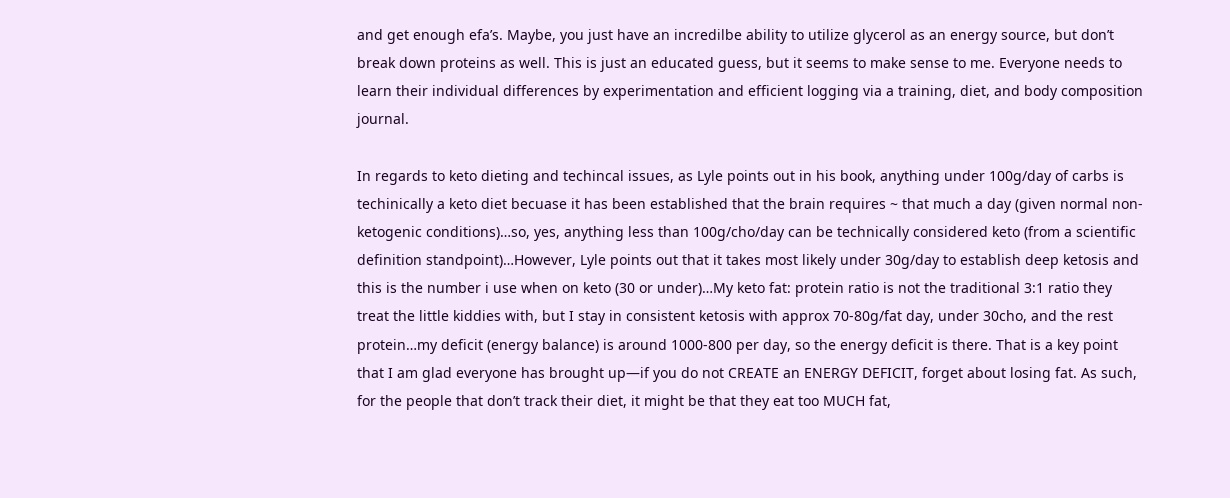and get enough efa’s. Maybe, you just have an incredilbe ability to utilize glycerol as an energy source, but don’t break down proteins as well. This is just an educated guess, but it seems to make sense to me. Everyone needs to learn their individual differences by experimentation and efficient logging via a training, diet, and body composition journal.

In regards to keto dieting and techincal issues, as Lyle points out in his book, anything under 100g/day of carbs is techinically a keto diet becuase it has been established that the brain requires ~ that much a day (given normal non-ketogenic conditions)…so, yes, anything less than 100g/cho/day can be technically considered keto (from a scientific definition standpoint)…However, Lyle points out that it takes most likely under 30g/day to establish deep ketosis and this is the number i use when on keto (30 or under)…My keto fat: protein ratio is not the traditional 3:1 ratio they treat the little kiddies with, but I stay in consistent ketosis with approx 70-80g/fat day, under 30cho, and the rest protein…my deficit (energy balance) is around 1000-800 per day, so the energy deficit is there. That is a key point that I am glad everyone has brought up—if you do not CREATE an ENERGY DEFICIT, forget about losing fat. As such, for the people that don’t track their diet, it might be that they eat too MUCH fat,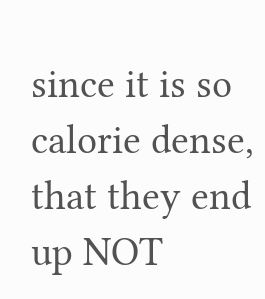since it is so calorie dense, that they end up NOT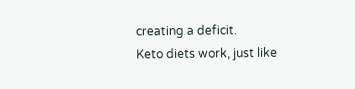creating a deficit.
Keto diets work, just like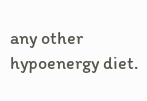any other hypoenergy diet.